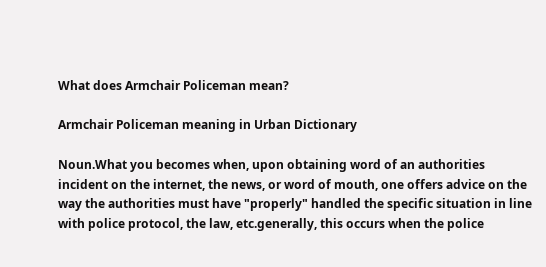What does Armchair Policeman mean?

Armchair Policeman meaning in Urban Dictionary

Noun.What you becomes when, upon obtaining word of an authorities incident on the internet, the news, or word of mouth, one offers advice on the way the authorities must have "properly" handled the specific situation in line with police protocol, the law, etc.generally, this occurs when the police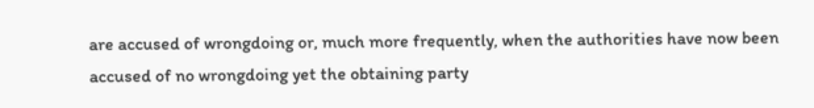are accused of wrongdoing or, much more frequently, when the authorities have now been accused of no wrongdoing yet the obtaining party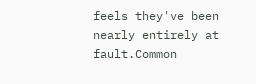feels they've been nearly entirely at fault.Common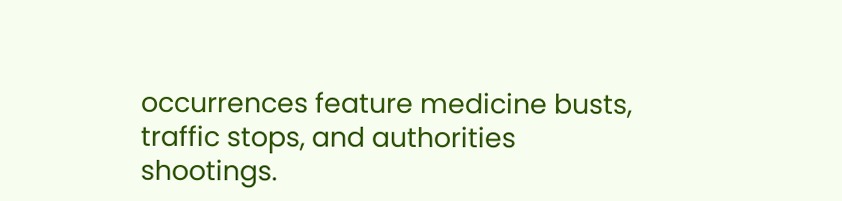occurrences feature medicine busts, traffic stops, and authorities shootings.